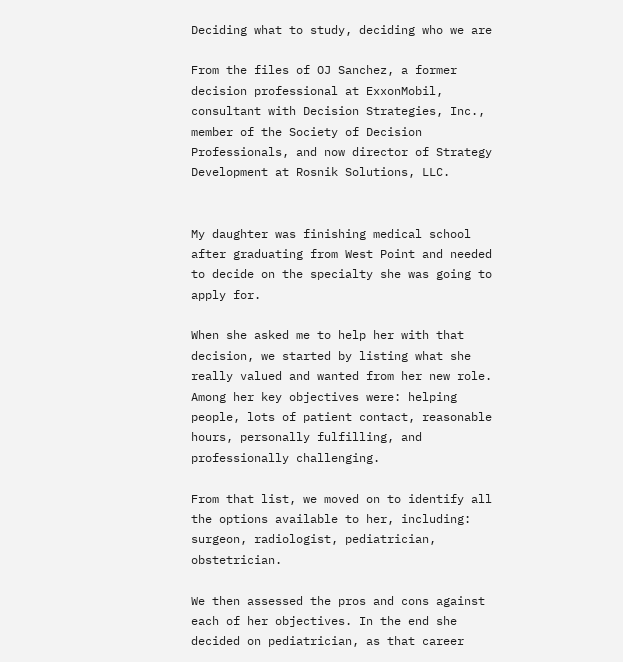Deciding what to study, deciding who we are

From the files of OJ Sanchez, a former decision professional at ExxonMobil, consultant with Decision Strategies, Inc., member of the Society of Decision Professionals, and now director of Strategy Development at Rosnik Solutions, LLC.


My daughter was finishing medical school after graduating from West Point and needed to decide on the specialty she was going to apply for.

When she asked me to help her with that decision, we started by listing what she really valued and wanted from her new role. Among her key objectives were: helping people, lots of patient contact, reasonable hours, personally fulfilling, and professionally challenging.

From that list, we moved on to identify all the options available to her, including: surgeon, radiologist, pediatrician, obstetrician.

We then assessed the pros and cons against each of her objectives. In the end she decided on pediatrician, as that career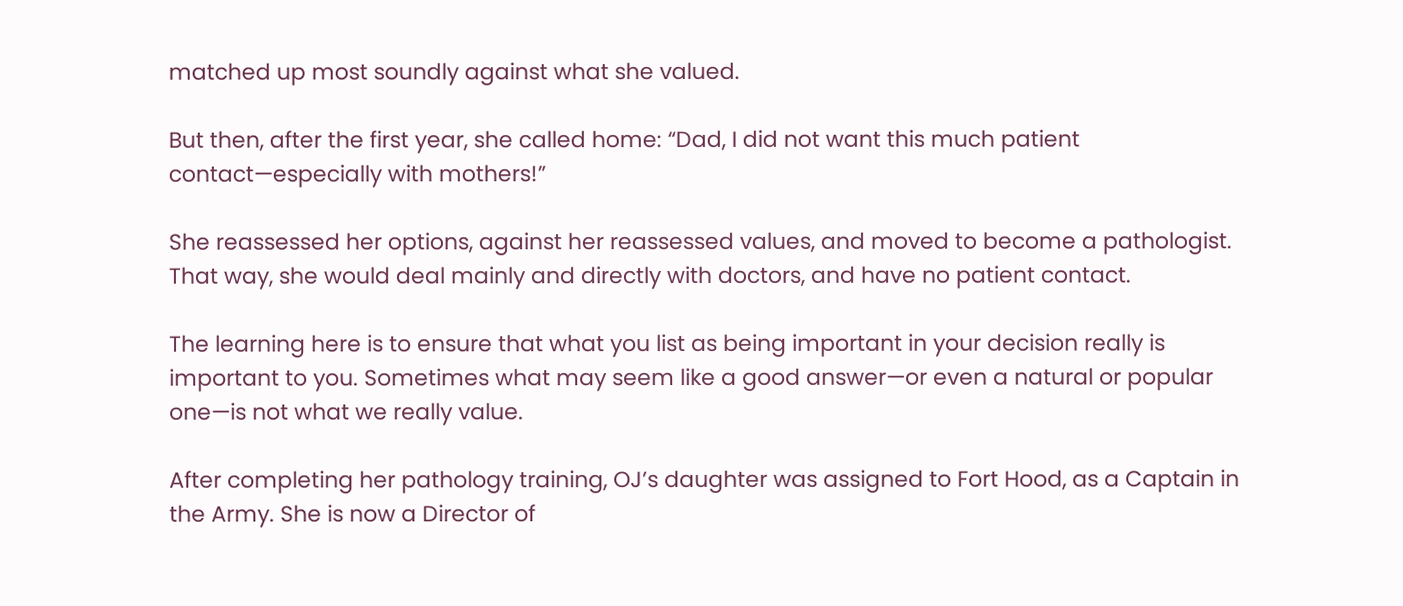matched up most soundly against what she valued.

But then, after the first year, she called home: “Dad, I did not want this much patient contact—especially with mothers!”

She reassessed her options, against her reassessed values, and moved to become a pathologist. That way, she would deal mainly and directly with doctors, and have no patient contact.

The learning here is to ensure that what you list as being important in your decision really is important to you. Sometimes what may seem like a good answer—or even a natural or popular one—is not what we really value.

After completing her pathology training, OJ’s daughter was assigned to Fort Hood, as a Captain in the Army. She is now a Director of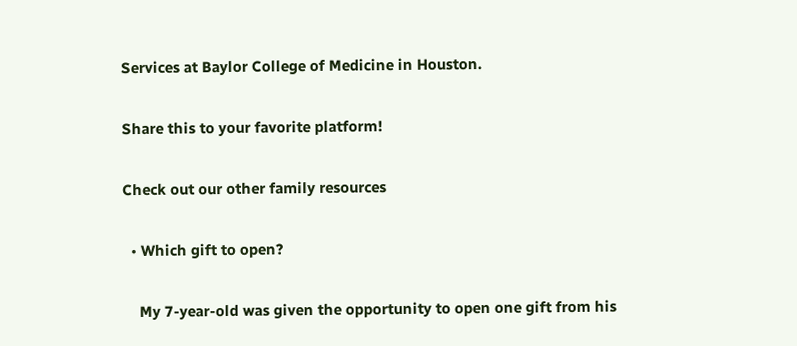Services at Baylor College of Medicine in Houston.

Share this to your favorite platform!

Check out our other family resources

  • Which gift to open?

    My 7-year-old was given the opportunity to open one gift from his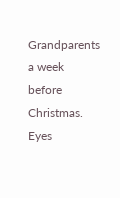Grandparents a week before Christmas. Eyes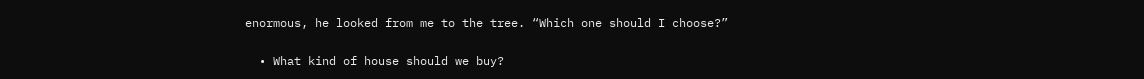enormous, he looked from me to the tree. “Which one should I choose?”

  • What kind of house should we buy?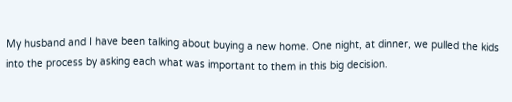My husband and I have been talking about buying a new home. One night, at dinner, we pulled the kids into the process by asking each what was important to them in this big decision.